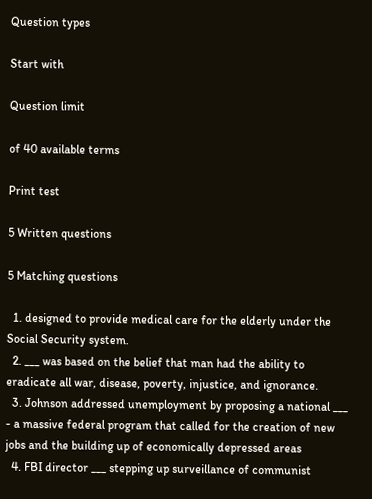Question types

Start with

Question limit

of 40 available terms

Print test

5 Written questions

5 Matching questions

  1. designed to provide medical care for the elderly under the Social Security system.
  2. ___ was based on the belief that man had the ability to eradicate all war, disease, poverty, injustice, and ignorance.
  3. Johnson addressed unemployment by proposing a national ___ - a massive federal program that called for the creation of new jobs and the building up of economically depressed areas
  4. FBI director ___ stepping up surveillance of communist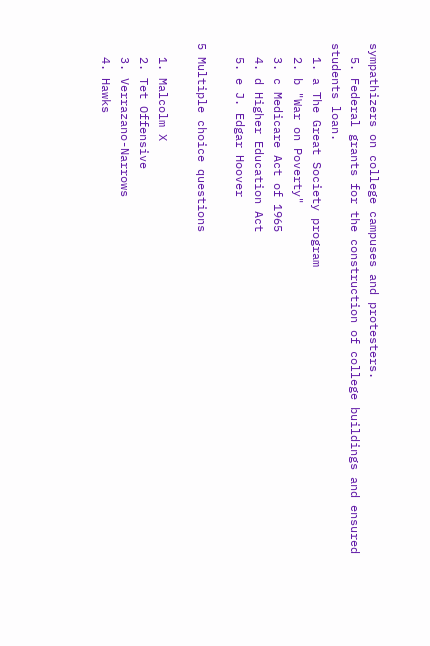sympathizers on college campuses and protesters.
  5. Federal grants for the construction of college buildings and ensured students loan.
  1. a The Great Society program
  2. b "War on Poverty"
  3. c Medicare Act of 1965
  4. d Higher Education Act
  5. e J. Edgar Hoover

5 Multiple choice questions

  1. Malcolm X
  2. Tet Offensive
  3. Verrazano-Narrows
  4. Hawks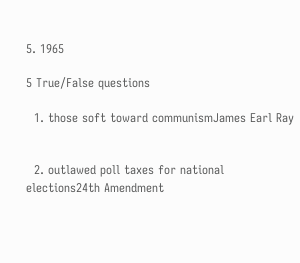5. 1965

5 True/False questions

  1. those soft toward communismJames Earl Ray


  2. outlawed poll taxes for national elections24th Amendment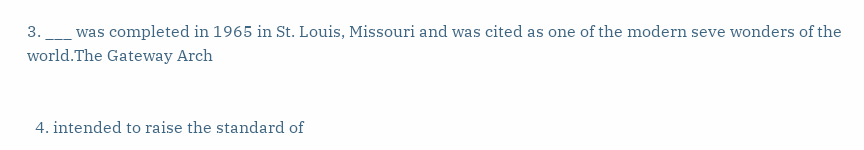3. ___ was completed in 1965 in St. Louis, Missouri and was cited as one of the modern seve wonders of the world.The Gateway Arch


  4. intended to raise the standard of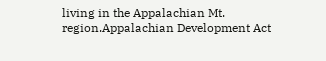living in the Appalachian Mt. region.Appalachian Development Act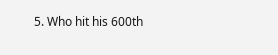5. Who hit his 600th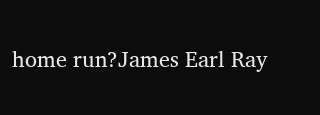home run?James Earl Ray